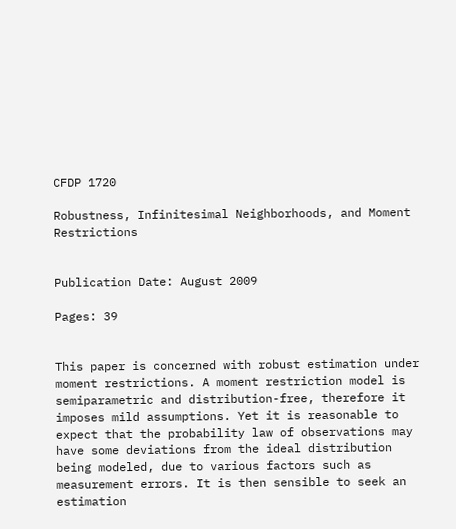CFDP 1720

Robustness, Infinitesimal Neighborhoods, and Moment Restrictions


Publication Date: August 2009

Pages: 39


This paper is concerned with robust estimation under moment restrictions. A moment restriction model is semiparametric and distribution-free, therefore it imposes mild assumptions. Yet it is reasonable to expect that the probability law of observations may have some deviations from the ideal distribution being modeled, due to various factors such as measurement errors. It is then sensible to seek an estimation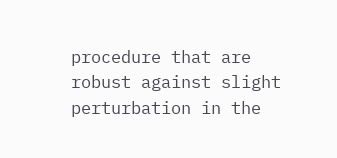procedure that are robust against slight perturbation in the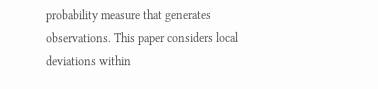probability measure that generates observations. This paper considers local deviations within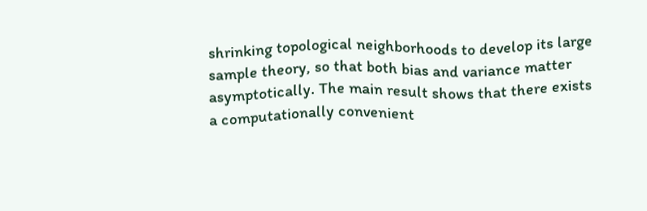shrinking topological neighborhoods to develop its large sample theory, so that both bias and variance matter asymptotically. The main result shows that there exists a computationally convenient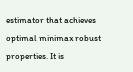estimator that achieves optimal minimax robust properties. It is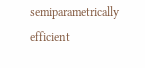semiparametrically efficient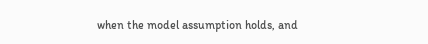when the model assumption holds, and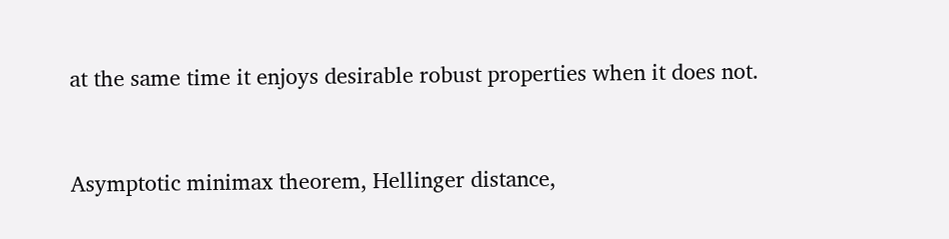at the same time it enjoys desirable robust properties when it does not.


Asymptotic minimax theorem, Hellinger distance,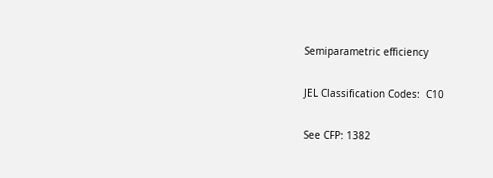Semiparametric efficiency

JEL Classification Codes:  C10

See CFP: 1382